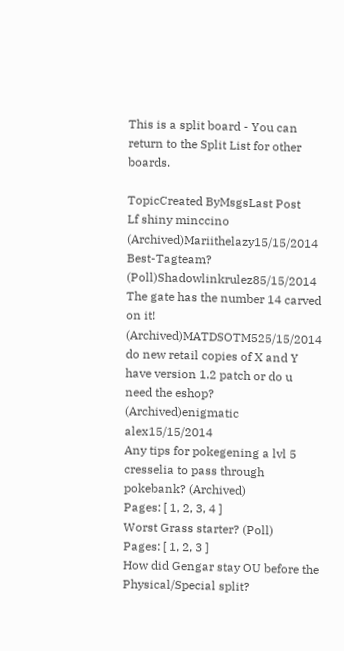This is a split board - You can return to the Split List for other boards.

TopicCreated ByMsgsLast Post
Lf shiny minccino (Archived)Mariithelazy15/15/2014
Best-Tagteam? (Poll)Shadowlinkrulez85/15/2014
The gate has the number 14 carved on it! (Archived)MATDSOTM525/15/2014
do new retail copies of X and Y have version 1.2 patch or do u need the eshop? (Archived)enigmatic alex15/15/2014
Any tips for pokegening a lvl 5 cresselia to pass through pokebank? (Archived)
Pages: [ 1, 2, 3, 4 ]
Worst Grass starter? (Poll)
Pages: [ 1, 2, 3 ]
How did Gengar stay OU before the Physical/Special split?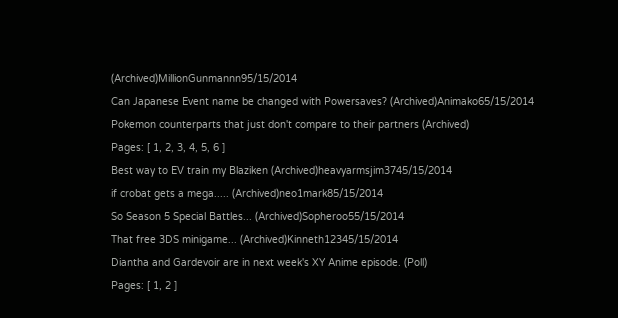(Archived)MillionGunmannn95/15/2014
Can Japanese Event name be changed with Powersaves? (Archived)Animako65/15/2014
Pokemon counterparts that just don't compare to their partners (Archived)
Pages: [ 1, 2, 3, 4, 5, 6 ]
Best way to EV train my Blaziken (Archived)heavyarmsjim3745/15/2014
if crobat gets a mega..... (Archived)neo1mark85/15/2014
So Season 5 Special Battles... (Archived)Sopheroo55/15/2014
That free 3DS minigame... (Archived)Kinneth12345/15/2014
Diantha and Gardevoir are in next week's XY Anime episode. (Poll)
Pages: [ 1, 2 ]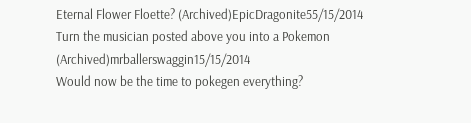Eternal Flower Floette? (Archived)EpicDragonite55/15/2014
Turn the musician posted above you into a Pokemon (Archived)mrballerswaggin15/15/2014
Would now be the time to pokegen everything?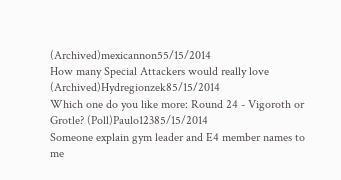(Archived)mexicannon55/15/2014
How many Special Attackers would really love (Archived)Hydregionzek85/15/2014
Which one do you like more: Round 24 - Vigoroth or Grotle? (Poll)Paulo12385/15/2014
Someone explain gym leader and E4 member names to me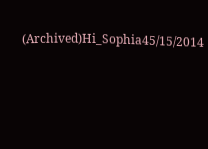(Archived)Hi_Sophia45/15/2014